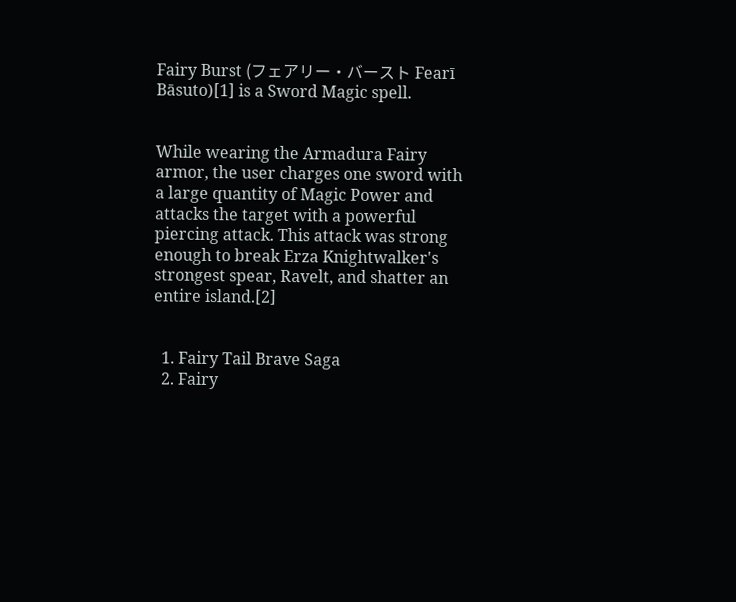Fairy Burst (フェアリー・バースト Fearī Bāsuto)[1] is a Sword Magic spell.


While wearing the Armadura Fairy armor, the user charges one sword with a large quantity of Magic Power and attacks the target with a powerful piercing attack. This attack was strong enough to break Erza Knightwalker's strongest spear, Ravelt, and shatter an entire island.[2]


  1. Fairy Tail Brave Saga
  2. Fairy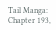Tail Manga: Chapter 193,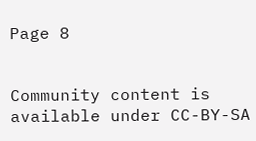Page 8


Community content is available under CC-BY-SA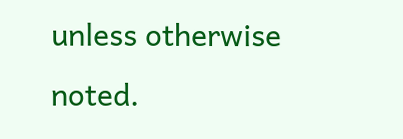unless otherwise noted.